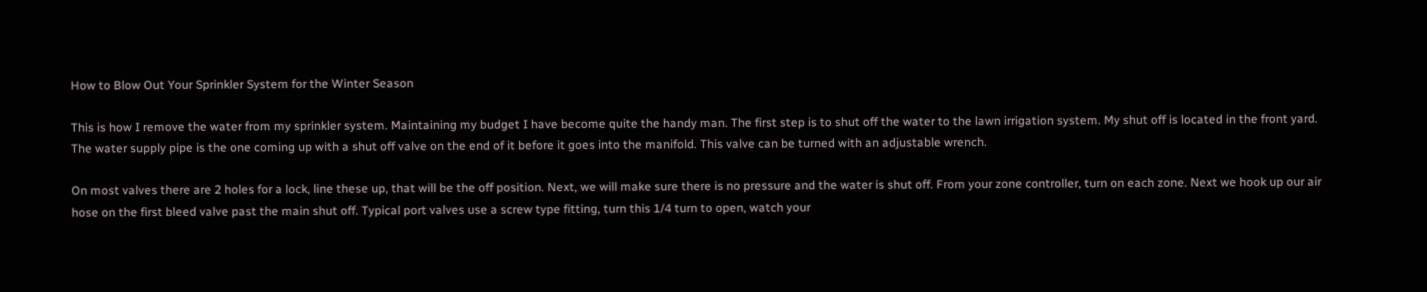How to Blow Out Your Sprinkler System for the Winter Season

This is how I remove the water from my sprinkler system. Maintaining my budget I have become quite the handy man. The first step is to shut off the water to the lawn irrigation system. My shut off is located in the front yard. The water supply pipe is the one coming up with a shut off valve on the end of it before it goes into the manifold. This valve can be turned with an adjustable wrench.

On most valves there are 2 holes for a lock, line these up, that will be the off position. Next, we will make sure there is no pressure and the water is shut off. From your zone controller, turn on each zone. Next we hook up our air hose on the first bleed valve past the main shut off. Typical port valves use a screw type fitting, turn this 1/4 turn to open, watch your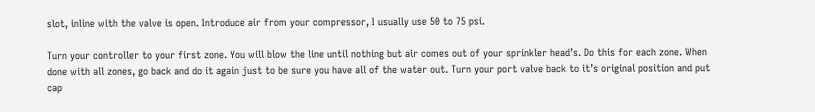slot, inline with the valve is open. Introduce air from your compressor, I usually use 50 to 75 psi.

Turn your controller to your first zone. You will blow the line until nothing but air comes out of your sprinkler head’s. Do this for each zone. When done with all zones, go back and do it again just to be sure you have all of the water out. Turn your port valve back to it’s original position and put cap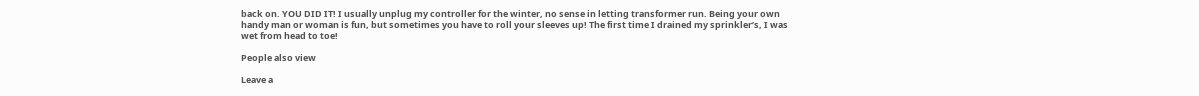back on. YOU DID IT! I usually unplug my controller for the winter, no sense in letting transformer run. Being your own handy man or woman is fun, but sometimes you have to roll your sleeves up! The first time I drained my sprinkler’s, I was wet from head to toe!

People also view

Leave a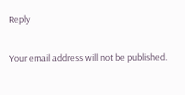Reply

Your email address will not be published.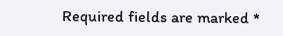Required fields are marked *